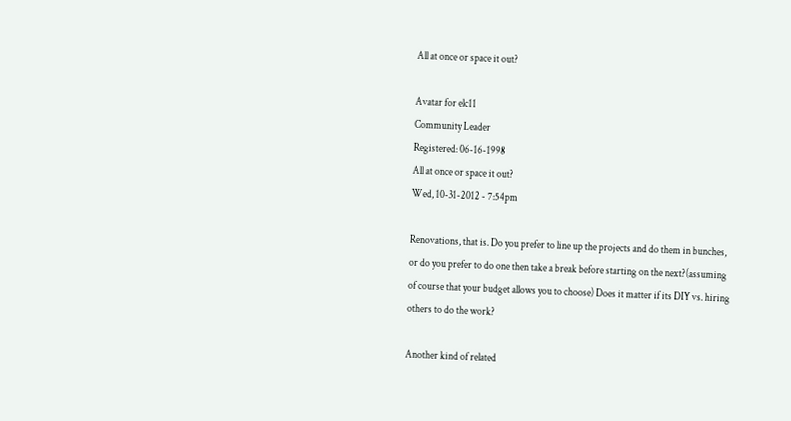All at once or space it out?

Avatar for elc11
Community Leader
Registered: 06-16-1998
All at once or space it out?
Wed, 10-31-2012 - 7:54pm

Renovations, that is. Do you prefer to line up the projects and do them in bunches, or do you prefer to do one then take a break before starting on the next?(assuming of course that your budget allows you to choose) Does it matter if its DIY vs. hiring others to do the work?

Another kind of related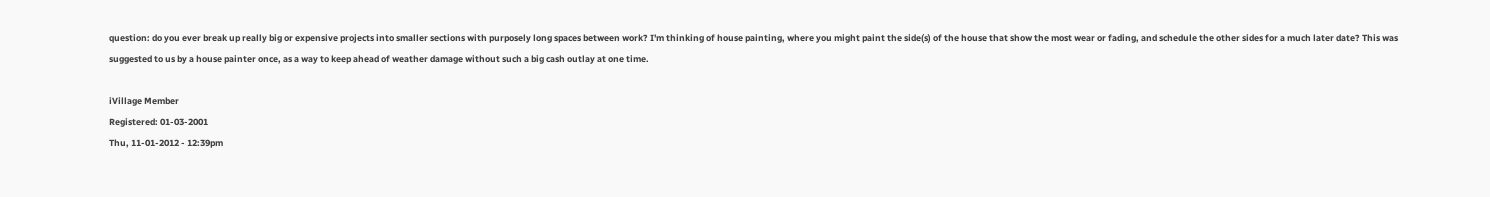question: do you ever break up really big or expensive projects into smaller sections with purposely long spaces between work? I'm thinking of house painting, where you might paint the side(s) of the house that show the most wear or fading, and schedule the other sides for a much later date? This was suggested to us by a house painter once, as a way to keep ahead of weather damage without such a big cash outlay at one time.

iVillage Member
Registered: 01-03-2001
Thu, 11-01-2012 - 12:39pm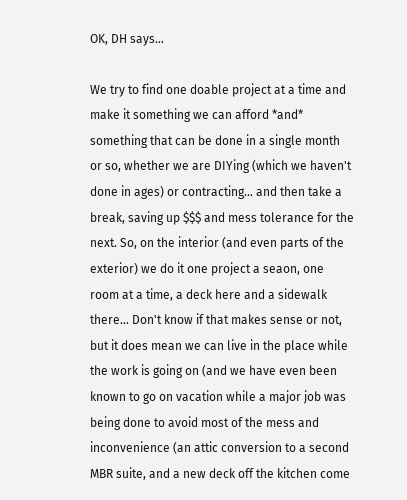OK, DH says...

We try to find one doable project at a time and make it something we can afford *and* something that can be done in a single month or so, whether we are DIYing (which we haven't done in ages) or contracting... and then take a break, saving up $$$ and mess tolerance for the next. So, on the interior (and even parts of the exterior) we do it one project a seaon, one room at a time, a deck here and a sidewalk there... Don't know if that makes sense or not, but it does mean we can live in the place while the work is going on (and we have even been known to go on vacation while a major job was being done to avoid most of the mess and inconvenience (an attic conversion to a second MBR suite, and a new deck off the kitchen come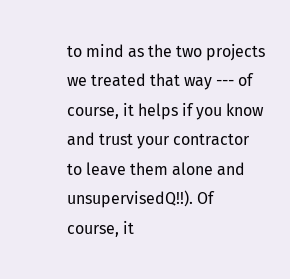to mind as the two projects we treated that way --- of course, it helps if you know and trust your contractor to leave them alone and unsupervisedQ!!). Of course, it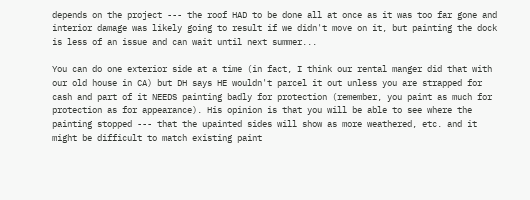depends on the project --- the roof HAD to be done all at once as it was too far gone and interior damage was likely going to result if we didn't move on it, but painting the dock is less of an issue and can wait until next summer...

You can do one exterior side at a time (in fact, I think our rental manger did that with our old house in CA) but DH says HE wouldn't parcel it out unless you are strapped for cash and part of it NEEDS painting badly for protection (remember, you paint as much for protection as for appearance). His opinion is that you will be able to see where the painting stopped --- that the upainted sides will show as more weathered, etc. and it might be difficult to match existing paint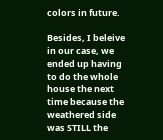colors in future.

Besides, I beleive in our case, we ended up having to do the whole house the next time because the weathered side was STILL the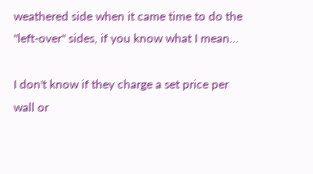weathered side when it came time to do the "left-over" sides, if you know what I mean...

I don't know if they charge a set price per wall or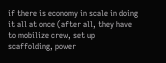if there is economy in scale in doing it all at once (after all, they have to mobilize crew, set up scaffolding, power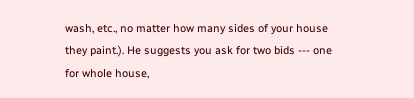wash, etc., no matter how many sides of your house they paint.). He suggests you ask for two bids --- one for whole house,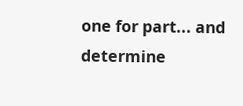one for part... and determine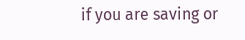if you are saving or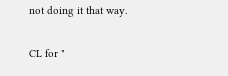not doing it that way.

CL for "